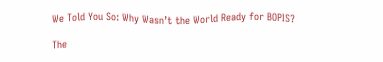We Told You So: Why Wasn’t the World Ready for BOPIS?

The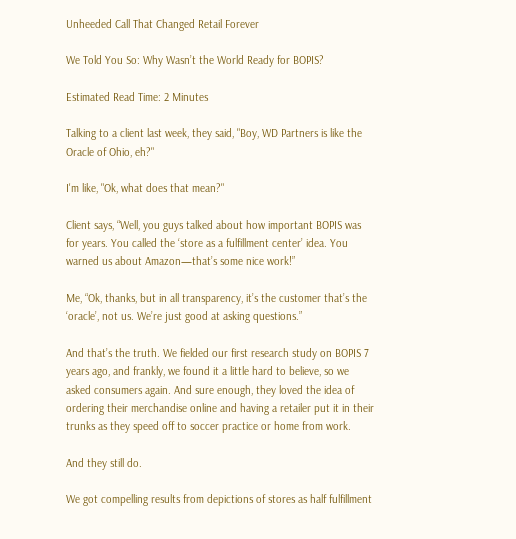Unheeded Call That Changed Retail Forever

We Told You So: Why Wasn’t the World Ready for BOPIS?

Estimated Read Time: 2 Minutes

Talking to a client last week, they said, "Boy, WD Partners is like the Oracle of Ohio, eh?"

I'm like, "Ok, what does that mean?"

Client says, “Well, you guys talked about how important BOPIS was for years. You called the ‘store as a fulfillment center’ idea. You warned us about Amazon—that’s some nice work!”

Me, “Ok, thanks, but in all transparency, it’s the customer that’s the ‘oracle’, not us. We’re just good at asking questions.”

And that’s the truth. We fielded our first research study on BOPIS 7 years ago, and frankly, we found it a little hard to believe, so we asked consumers again. And sure enough, they loved the idea of ordering their merchandise online and having a retailer put it in their trunks as they speed off to soccer practice or home from work.

And they still do.

We got compelling results from depictions of stores as half fulfillment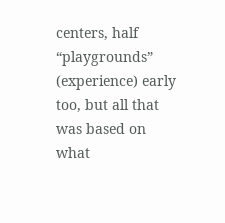centers, half “playgrounds” (experience) early too, but all that was based on what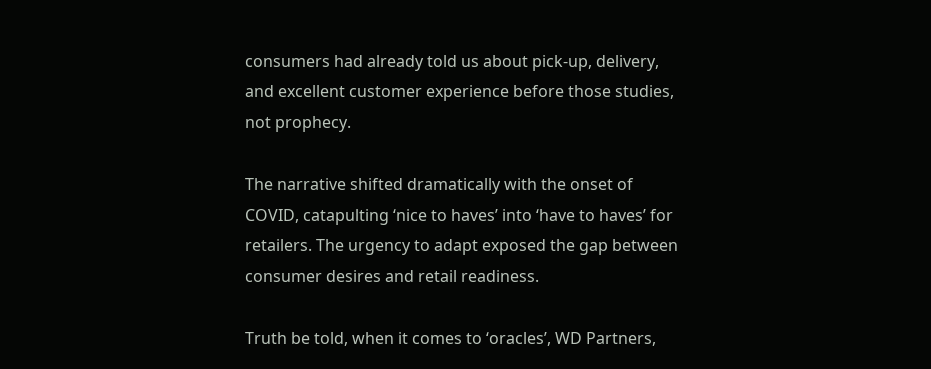consumers had already told us about pick-up, delivery, and excellent customer experience before those studies, not prophecy.

The narrative shifted dramatically with the onset of COVID, catapulting ‘nice to haves’ into ‘have to haves’ for retailers. The urgency to adapt exposed the gap between consumer desires and retail readiness.

Truth be told, when it comes to ‘oracles’, WD Partners,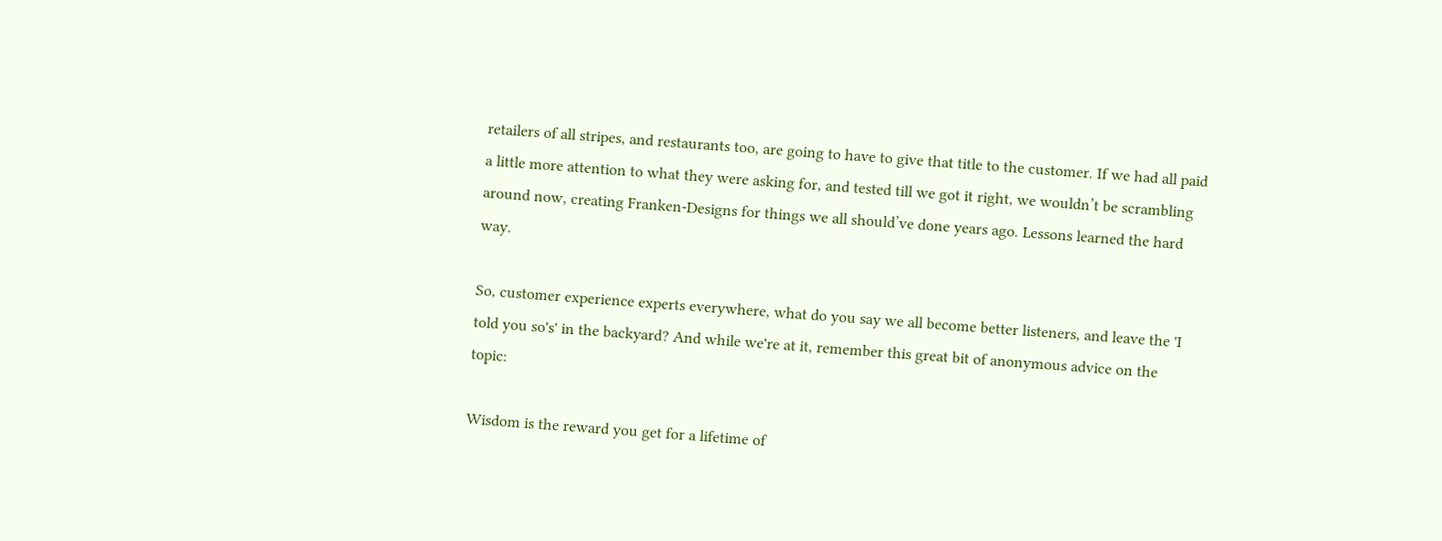retailers of all stripes, and restaurants too, are going to have to give that title to the customer. If we had all paid a little more attention to what they were asking for, and tested till we got it right, we wouldn’t be scrambling around now, creating Franken-Designs for things we all should’ve done years ago. Lessons learned the hard way.

So, customer experience experts everywhere, what do you say we all become better listeners, and leave the 'I told you so's' in the backyard? And while we're at it, remember this great bit of anonymous advice on the topic:

Wisdom is the reward you get for a lifetime of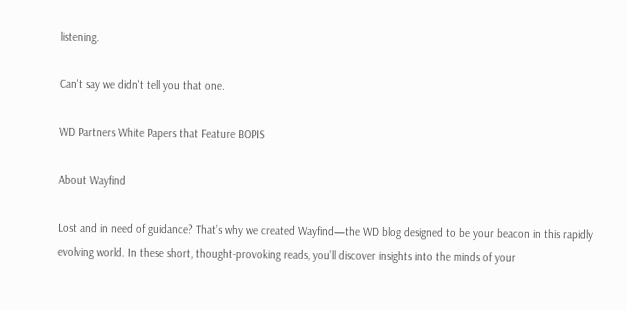listening.

Can't say we didn't tell you that one.

WD Partners White Papers that Feature BOPIS

About Wayfind

Lost and in need of guidance? That’s why we created Wayfind—the WD blog designed to be your beacon in this rapidly evolving world. In these short, thought-provoking reads, you’ll discover insights into the minds of your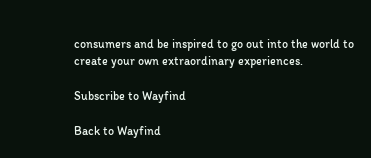consumers and be inspired to go out into the world to create your own extraordinary experiences.

Subscribe to Wayfind

Back to Wayfind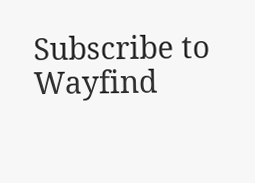Subscribe to Wayfind